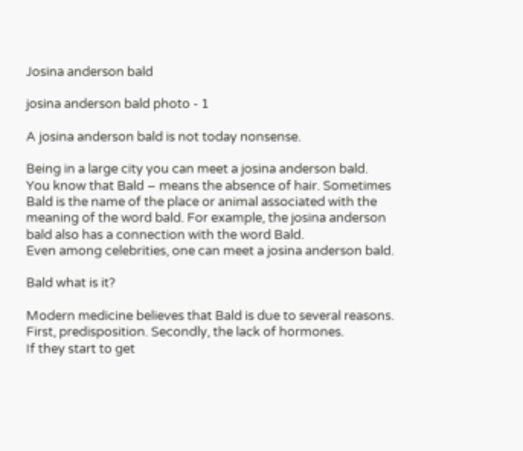Josina anderson bald

josina anderson bald photo - 1

A josina anderson bald is not today nonsense.

Being in a large city you can meet a josina anderson bald.
You know that Bald – means the absence of hair. Sometimes Bald is the name of the place or animal associated with the meaning of the word bald. For example, the josina anderson bald also has a connection with the word Bald.
Even among celebrities, one can meet a josina anderson bald.

Bald what is it?

Modern medicine believes that Bald is due to several reasons. First, predisposition. Secondly, the lack of hormones.
If they start to get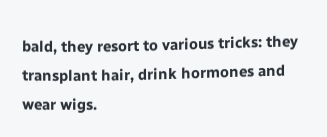bald, they resort to various tricks: they transplant hair, drink hormones and wear wigs.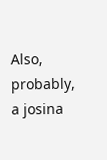Also, probably, a josina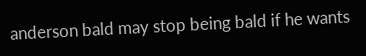anderson bald may stop being bald if he wants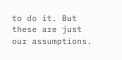to do it. But these are just our assumptions.